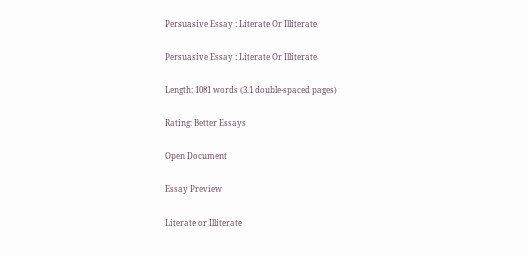Persuasive Essay : Literate Or Illiterate

Persuasive Essay : Literate Or Illiterate

Length: 1081 words (3.1 double-spaced pages)

Rating: Better Essays

Open Document

Essay Preview

Literate or Illiterate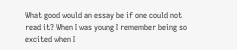What good would an essay be if one could not read it? When I was young I remember being so excited when I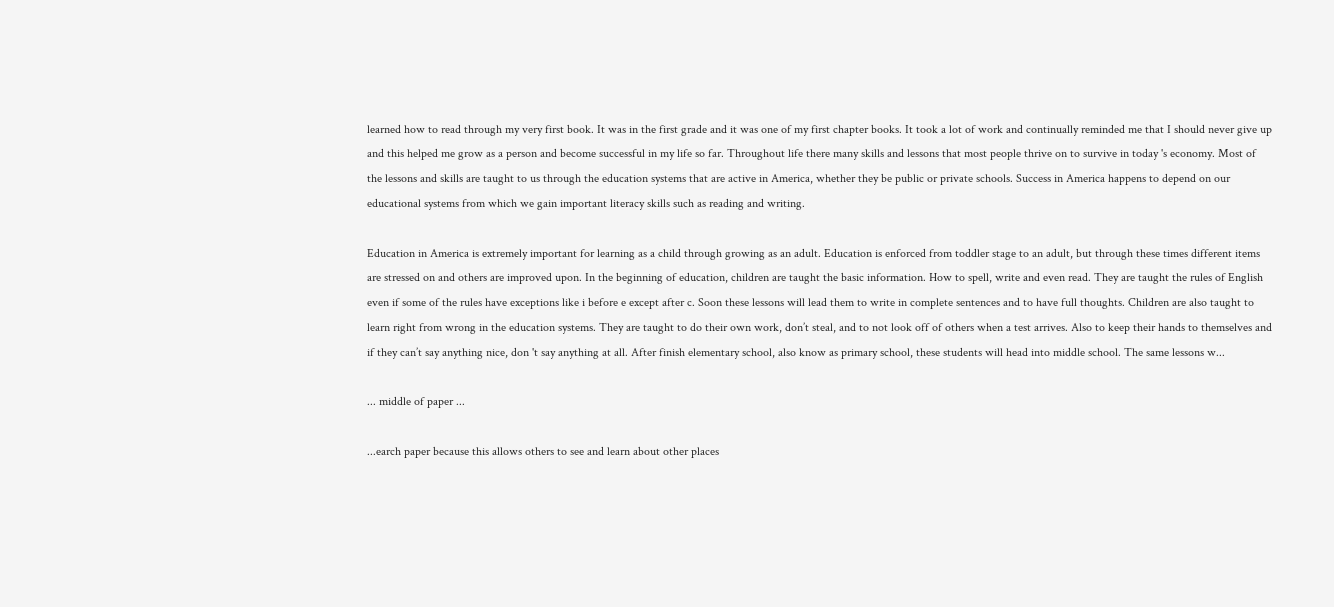learned how to read through my very first book. It was in the first grade and it was one of my first chapter books. It took a lot of work and continually reminded me that I should never give up and this helped me grow as a person and become successful in my life so far. Throughout life there many skills and lessons that most people thrive on to survive in today 's economy. Most of the lessons and skills are taught to us through the education systems that are active in America, whether they be public or private schools. Success in America happens to depend on our educational systems from which we gain important literacy skills such as reading and writing.

Education in America is extremely important for learning as a child through growing as an adult. Education is enforced from toddler stage to an adult, but through these times different items are stressed on and others are improved upon. In the beginning of education, children are taught the basic information. How to spell, write and even read. They are taught the rules of English even if some of the rules have exceptions like i before e except after c. Soon these lessons will lead them to write in complete sentences and to have full thoughts. Children are also taught to learn right from wrong in the education systems. They are taught to do their own work, don’t steal, and to not look off of others when a test arrives. Also to keep their hands to themselves and if they can’t say anything nice, don 't say anything at all. After finish elementary school, also know as primary school, these students will head into middle school. The same lessons w...

... middle of paper ...

...earch paper because this allows others to see and learn about other places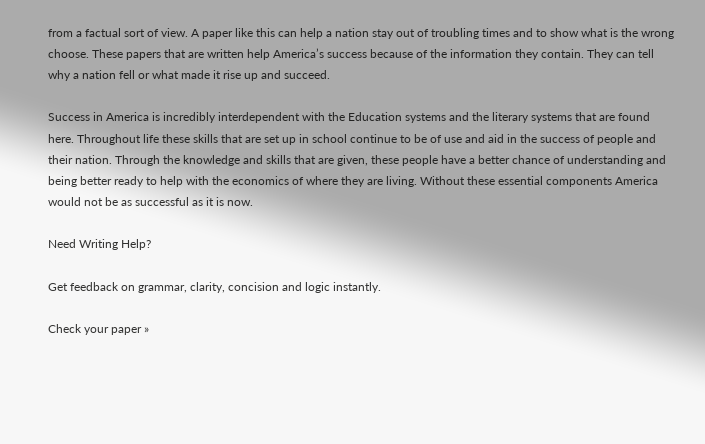from a factual sort of view. A paper like this can help a nation stay out of troubling times and to show what is the wrong choose. These papers that are written help America’s success because of the information they contain. They can tell why a nation fell or what made it rise up and succeed.

Success in America is incredibly interdependent with the Education systems and the literary systems that are found here. Throughout life these skills that are set up in school continue to be of use and aid in the success of people and their nation. Through the knowledge and skills that are given, these people have a better chance of understanding and being better ready to help with the economics of where they are living. Without these essential components America would not be as successful as it is now.

Need Writing Help?

Get feedback on grammar, clarity, concision and logic instantly.

Check your paper »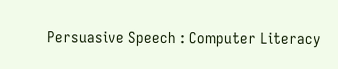Persuasive Speech : Computer Literacy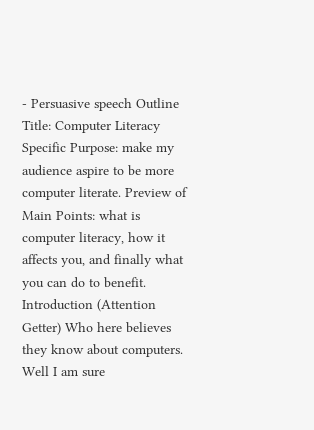- Persuasive speech Outline Title: Computer Literacy Specific Purpose: make my audience aspire to be more computer literate. Preview of Main Points: what is computer literacy, how it affects you, and finally what you can do to benefit. Introduction (Attention Getter) Who here believes they know about computers. Well I am sure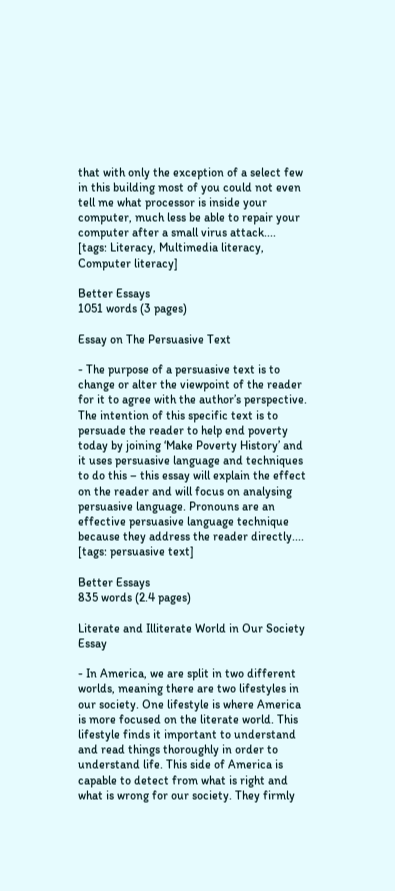that with only the exception of a select few in this building most of you could not even tell me what processor is inside your computer, much less be able to repair your computer after a small virus attack....   [tags: Literacy, Multimedia literacy, Computer literacy]

Better Essays
1051 words (3 pages)

Essay on The Persuasive Text

- The purpose of a persuasive text is to change or alter the viewpoint of the reader for it to agree with the author’s perspective. The intention of this specific text is to persuade the reader to help end poverty today by joining ‘Make Poverty History’ and it uses persuasive language and techniques to do this – this essay will explain the effect on the reader and will focus on analysing persuasive language. Pronouns are an effective persuasive language technique because they address the reader directly....   [tags: persuasive text]

Better Essays
835 words (2.4 pages)

Literate and Illiterate World in Our Society Essay

- In America, we are split in two different worlds, meaning there are two lifestyles in our society. One lifestyle is where America is more focused on the literate world. This lifestyle finds it important to understand and read things thoroughly in order to understand life. This side of America is capable to detect from what is right and what is wrong for our society. They firmly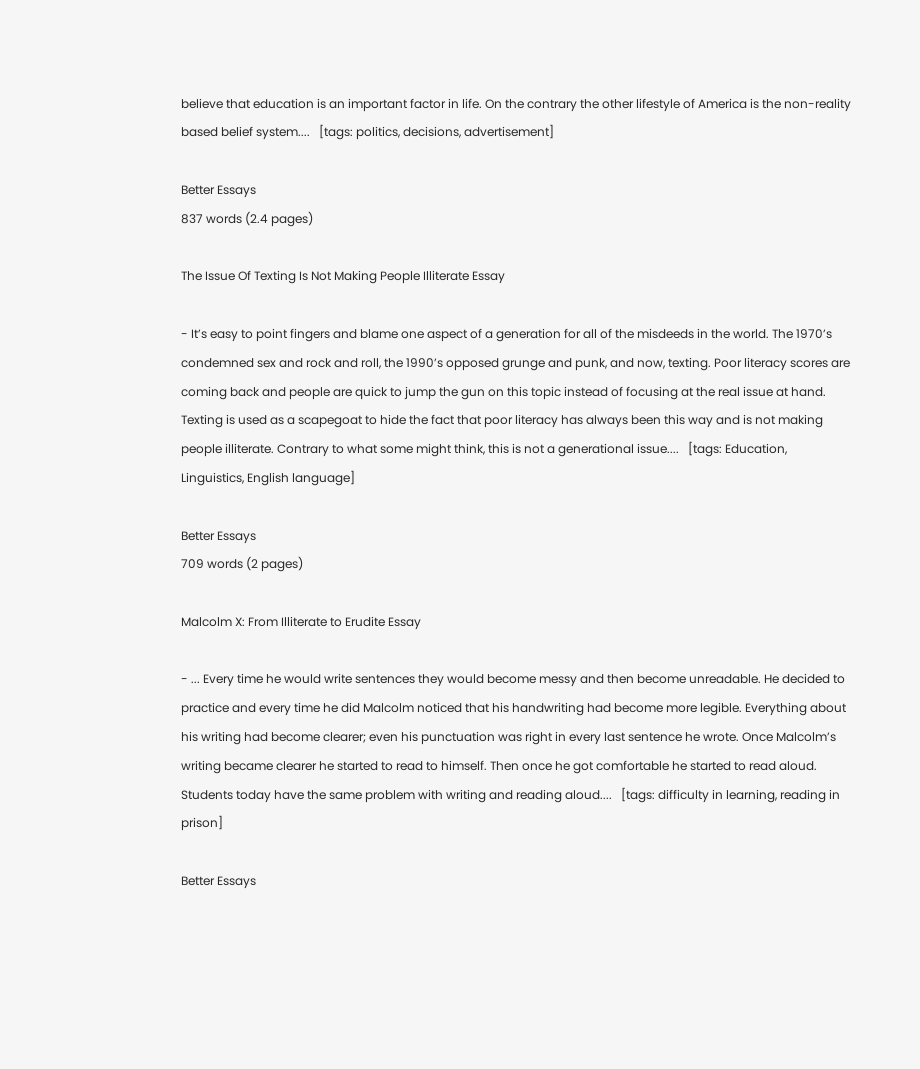believe that education is an important factor in life. On the contrary the other lifestyle of America is the non-reality based belief system....   [tags: politics, decisions, advertisement]

Better Essays
837 words (2.4 pages)

The Issue Of Texting Is Not Making People Illiterate Essay

- It’s easy to point fingers and blame one aspect of a generation for all of the misdeeds in the world. The 1970’s condemned sex and rock and roll, the 1990’s opposed grunge and punk, and now, texting. Poor literacy scores are coming back and people are quick to jump the gun on this topic instead of focusing at the real issue at hand. Texting is used as a scapegoat to hide the fact that poor literacy has always been this way and is not making people illiterate. Contrary to what some might think, this is not a generational issue....   [tags: Education, Linguistics, English language]

Better Essays
709 words (2 pages)

Malcolm X: From Illiterate to Erudite Essay

- ... Every time he would write sentences they would become messy and then become unreadable. He decided to practice and every time he did Malcolm noticed that his handwriting had become more legible. Everything about his writing had become clearer; even his punctuation was right in every last sentence he wrote. Once Malcolm’s writing became clearer he started to read to himself. Then once he got comfortable he started to read aloud. Students today have the same problem with writing and reading aloud....   [tags: difficulty in learning, reading in prison]

Better Essays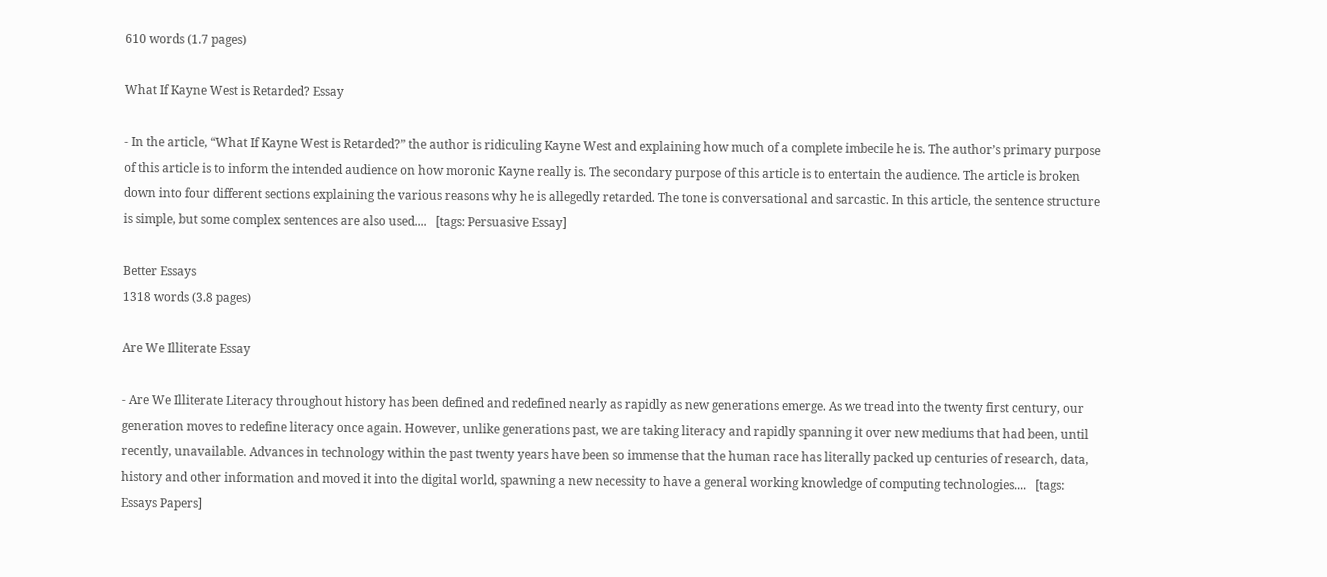610 words (1.7 pages)

What If Kayne West is Retarded? Essay

- In the article, “What If Kayne West is Retarded?” the author is ridiculing Kayne West and explaining how much of a complete imbecile he is. The author’s primary purpose of this article is to inform the intended audience on how moronic Kayne really is. The secondary purpose of this article is to entertain the audience. The article is broken down into four different sections explaining the various reasons why he is allegedly retarded. The tone is conversational and sarcastic. In this article, the sentence structure is simple, but some complex sentences are also used....   [tags: Persuasive Essay]

Better Essays
1318 words (3.8 pages)

Are We Illiterate Essay

- Are We Illiterate Literacy throughout history has been defined and redefined nearly as rapidly as new generations emerge. As we tread into the twenty first century, our generation moves to redefine literacy once again. However, unlike generations past, we are taking literacy and rapidly spanning it over new mediums that had been, until recently, unavailable. Advances in technology within the past twenty years have been so immense that the human race has literally packed up centuries of research, data, history and other information and moved it into the digital world, spawning a new necessity to have a general working knowledge of computing technologies....   [tags: Essays Papers]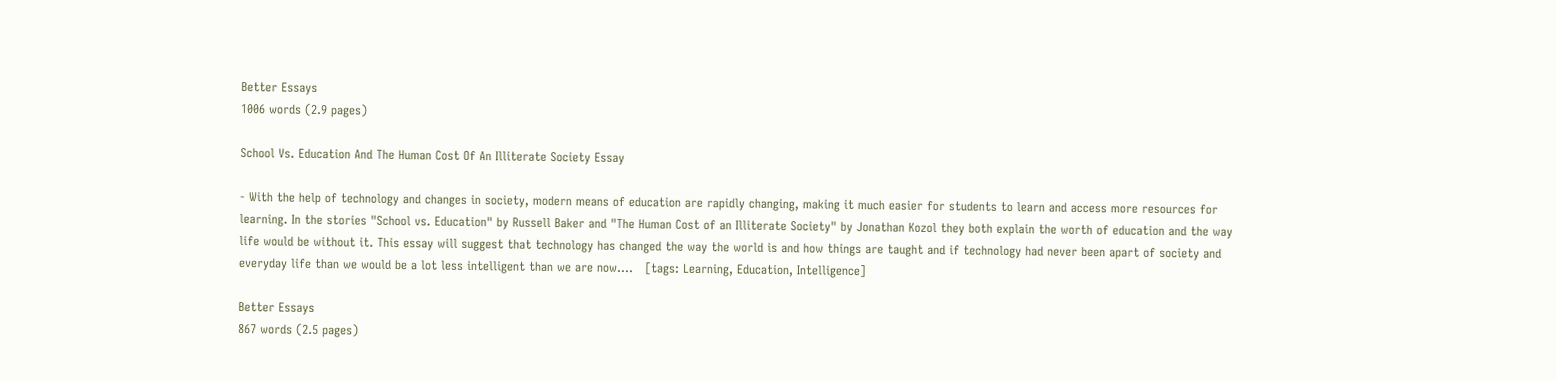Better Essays
1006 words (2.9 pages)

School Vs. Education And The Human Cost Of An Illiterate Society Essay

- With the help of technology and changes in society, modern means of education are rapidly changing, making it much easier for students to learn and access more resources for learning. In the stories "School vs. Education" by Russell Baker and "The Human Cost of an Illiterate Society" by Jonathan Kozol they both explain the worth of education and the way life would be without it. This essay will suggest that technology has changed the way the world is and how things are taught and if technology had never been apart of society and everyday life than we would be a lot less intelligent than we are now....   [tags: Learning, Education, Intelligence]

Better Essays
867 words (2.5 pages)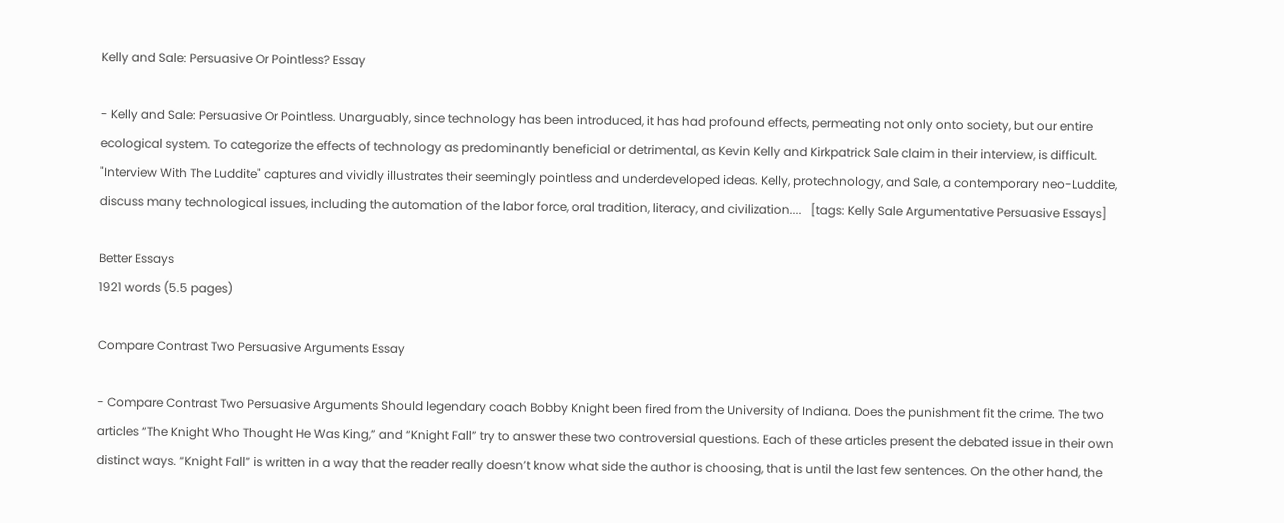Kelly and Sale: Persuasive Or Pointless? Essay

- Kelly and Sale: Persuasive Or Pointless. Unarguably, since technology has been introduced, it has had profound effects, permeating not only onto society, but our entire ecological system. To categorize the effects of technology as predominantly beneficial or detrimental, as Kevin Kelly and Kirkpatrick Sale claim in their interview, is difficult. "Interview With The Luddite" captures and vividly illustrates their seemingly pointless and underdeveloped ideas. Kelly, protechnology, and Sale, a contemporary neo-Luddite, discuss many technological issues, including the automation of the labor force, oral tradition, literacy, and civilization....   [tags: Kelly Sale Argumentative Persuasive Essays]

Better Essays
1921 words (5.5 pages)

Compare Contrast Two Persuasive Arguments Essay

- Compare Contrast Two Persuasive Arguments Should legendary coach Bobby Knight been fired from the University of Indiana. Does the punishment fit the crime. The two articles “The Knight Who Thought He Was King,” and “Knight Fall” try to answer these two controversial questions. Each of these articles present the debated issue in their own distinct ways. “Knight Fall” is written in a way that the reader really doesn’t know what side the author is choosing, that is until the last few sentences. On the other hand, the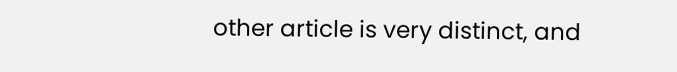other article is very distinct, and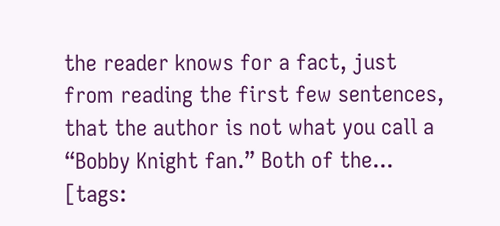the reader knows for a fact, just from reading the first few sentences, that the author is not what you call a “Bobby Knight fan.” Both of the...   [tags: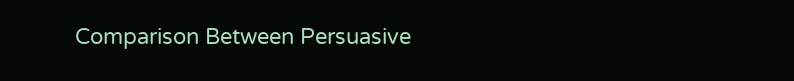Comparison Between Persuasive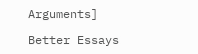Arguments]

Better Essays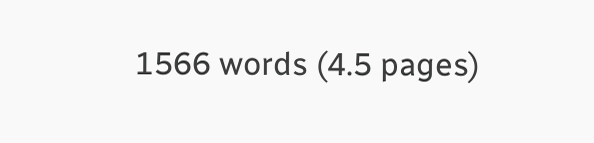1566 words (4.5 pages)